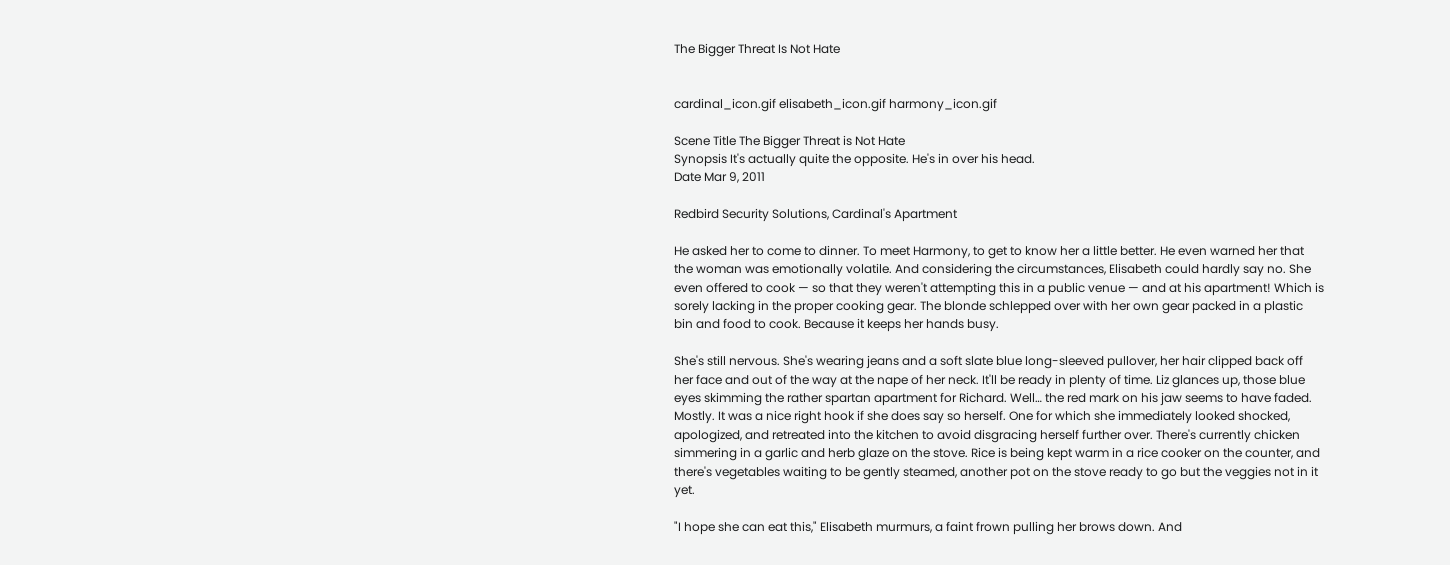The Bigger Threat Is Not Hate


cardinal_icon.gif elisabeth_icon.gif harmony_icon.gif

Scene Title The Bigger Threat is Not Hate
Synopsis It's actually quite the opposite. He's in over his head.
Date Mar 9, 2011

Redbird Security Solutions, Cardinal's Apartment

He asked her to come to dinner. To meet Harmony, to get to know her a little better. He even warned her that the woman was emotionally volatile. And considering the circumstances, Elisabeth could hardly say no. She even offered to cook — so that they weren't attempting this in a public venue — and at his apartment! Which is sorely lacking in the proper cooking gear. The blonde schlepped over with her own gear packed in a plastic bin and food to cook. Because it keeps her hands busy.

She's still nervous. She's wearing jeans and a soft slate blue long-sleeved pullover, her hair clipped back off her face and out of the way at the nape of her neck. It'll be ready in plenty of time. Liz glances up, those blue eyes skimming the rather spartan apartment for Richard. Well… the red mark on his jaw seems to have faded. Mostly. It was a nice right hook if she does say so herself. One for which she immediately looked shocked, apologized, and retreated into the kitchen to avoid disgracing herself further over. There's currently chicken simmering in a garlic and herb glaze on the stove. Rice is being kept warm in a rice cooker on the counter, and there's vegetables waiting to be gently steamed, another pot on the stove ready to go but the veggies not in it yet.

"I hope she can eat this," Elisabeth murmurs, a faint frown pulling her brows down. And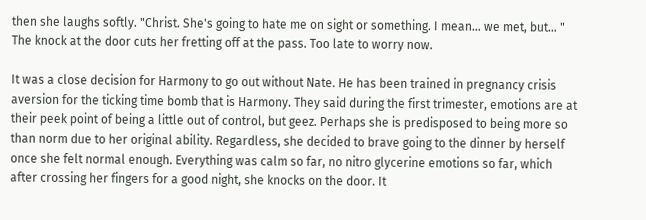then she laughs softly. "Christ. She's going to hate me on sight or something. I mean… we met, but… " The knock at the door cuts her fretting off at the pass. Too late to worry now.

It was a close decision for Harmony to go out without Nate. He has been trained in pregnancy crisis aversion for the ticking time bomb that is Harmony. They said during the first trimester, emotions are at their peek point of being a little out of control, but geez. Perhaps she is predisposed to being more so than norm due to her original ability. Regardless, she decided to brave going to the dinner by herself once she felt normal enough. Everything was calm so far, no nitro glycerine emotions so far, which after crossing her fingers for a good night, she knocks on the door. It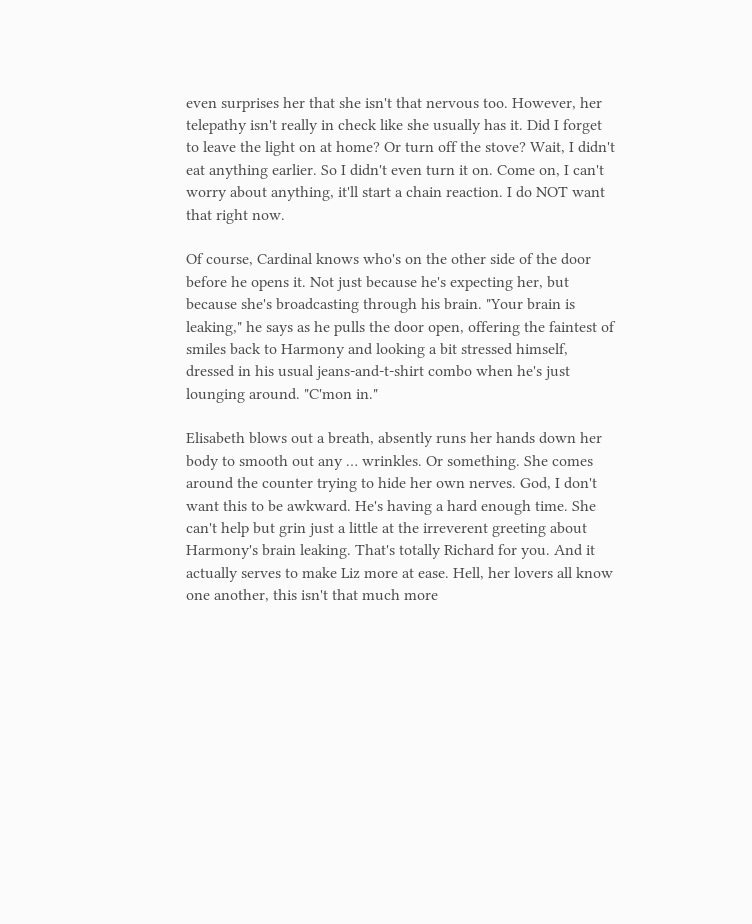even surprises her that she isn't that nervous too. However, her telepathy isn't really in check like she usually has it. Did I forget to leave the light on at home? Or turn off the stove? Wait, I didn't eat anything earlier. So I didn't even turn it on. Come on, I can't worry about anything, it'll start a chain reaction. I do NOT want that right now.

Of course, Cardinal knows who's on the other side of the door before he opens it. Not just because he's expecting her, but because she's broadcasting through his brain. "Your brain is leaking," he says as he pulls the door open, offering the faintest of smiles back to Harmony and looking a bit stressed himself, dressed in his usual jeans-and-t-shirt combo when he's just lounging around. "C'mon in."

Elisabeth blows out a breath, absently runs her hands down her body to smooth out any … wrinkles. Or something. She comes around the counter trying to hide her own nerves. God, I don't want this to be awkward. He's having a hard enough time. She can't help but grin just a little at the irreverent greeting about Harmony's brain leaking. That's totally Richard for you. And it actually serves to make Liz more at ease. Hell, her lovers all know one another, this isn't that much more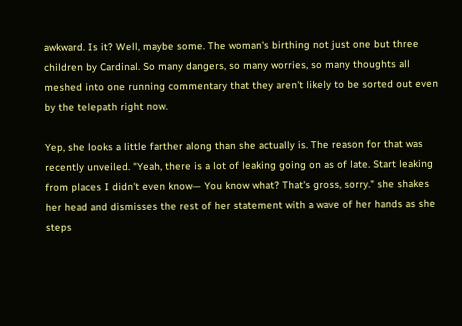awkward. Is it? Well, maybe some. The woman's birthing not just one but three children by Cardinal. So many dangers, so many worries, so many thoughts all meshed into one running commentary that they aren't likely to be sorted out even by the telepath right now.

Yep, she looks a little farther along than she actually is. The reason for that was recently unveiled. "Yeah, there is a lot of leaking going on as of late. Start leaking from places I didn't even know— You know what? That's gross, sorry." she shakes her head and dismisses the rest of her statement with a wave of her hands as she steps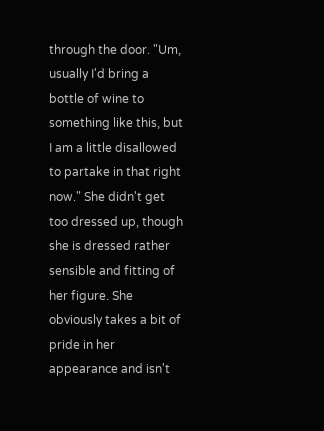through the door. "Um, usually I'd bring a bottle of wine to something like this, but I am a little disallowed to partake in that right now." She didn't get too dressed up, though she is dressed rather sensible and fitting of her figure. She obviously takes a bit of pride in her appearance and isn't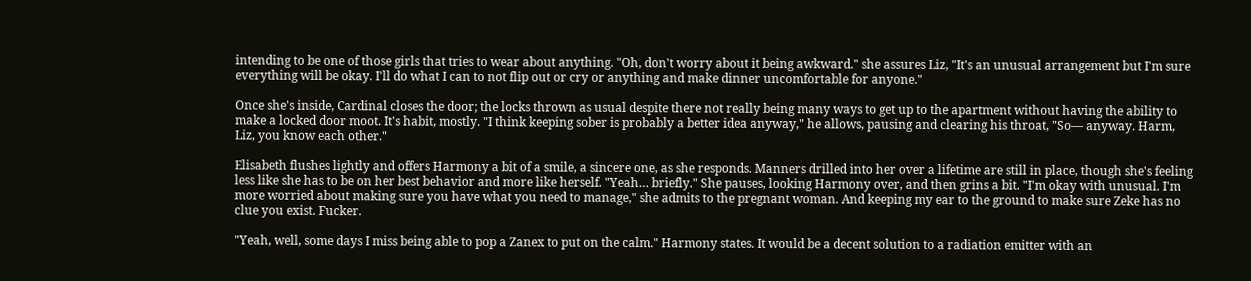intending to be one of those girls that tries to wear about anything. "Oh, don't worry about it being awkward." she assures Liz, "It's an unusual arrangement but I'm sure everything will be okay. I'll do what I can to not flip out or cry or anything and make dinner uncomfortable for anyone."

Once she's inside, Cardinal closes the door; the locks thrown as usual despite there not really being many ways to get up to the apartment without having the ability to make a locked door moot. It's habit, mostly. "I think keeping sober is probably a better idea anyway," he allows, pausing and clearing his throat, "So— anyway. Harm, Liz, you know each other."

Elisabeth flushes lightly and offers Harmony a bit of a smile, a sincere one, as she responds. Manners drilled into her over a lifetime are still in place, though she's feeling less like she has to be on her best behavior and more like herself. "Yeah… briefly." She pauses, looking Harmony over, and then grins a bit. "I'm okay with unusual. I'm more worried about making sure you have what you need to manage," she admits to the pregnant woman. And keeping my ear to the ground to make sure Zeke has no clue you exist. Fucker.

"Yeah, well, some days I miss being able to pop a Zanex to put on the calm." Harmony states. It would be a decent solution to a radiation emitter with an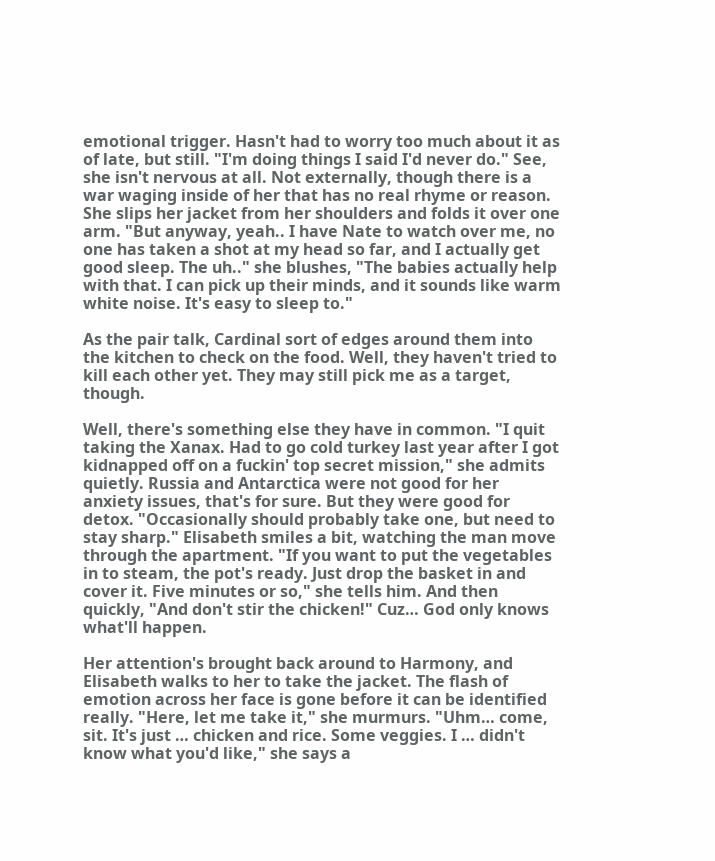emotional trigger. Hasn't had to worry too much about it as of late, but still. "I'm doing things I said I'd never do." See, she isn't nervous at all. Not externally, though there is a war waging inside of her that has no real rhyme or reason. She slips her jacket from her shoulders and folds it over one arm. "But anyway, yeah.. I have Nate to watch over me, no one has taken a shot at my head so far, and I actually get good sleep. The uh.." she blushes, "The babies actually help with that. I can pick up their minds, and it sounds like warm white noise. It's easy to sleep to."

As the pair talk, Cardinal sort of edges around them into the kitchen to check on the food. Well, they haven't tried to kill each other yet. They may still pick me as a target, though.

Well, there's something else they have in common. "I quit taking the Xanax. Had to go cold turkey last year after I got kidnapped off on a fuckin' top secret mission," she admits quietly. Russia and Antarctica were not good for her anxiety issues, that's for sure. But they were good for detox. "Occasionally should probably take one, but need to stay sharp." Elisabeth smiles a bit, watching the man move through the apartment. "If you want to put the vegetables in to steam, the pot's ready. Just drop the basket in and cover it. Five minutes or so," she tells him. And then quickly, "And don't stir the chicken!" Cuz… God only knows what'll happen.

Her attention's brought back around to Harmony, and Elisabeth walks to her to take the jacket. The flash of emotion across her face is gone before it can be identified really. "Here, let me take it," she murmurs. "Uhm… come, sit. It's just … chicken and rice. Some veggies. I … didn't know what you'd like," she says a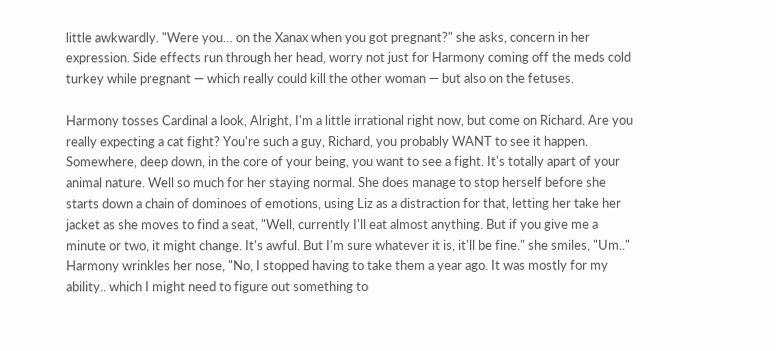little awkwardly. "Were you… on the Xanax when you got pregnant?" she asks, concern in her expression. Side effects run through her head, worry not just for Harmony coming off the meds cold turkey while pregnant — which really could kill the other woman — but also on the fetuses.

Harmony tosses Cardinal a look, Alright, I'm a little irrational right now, but come on Richard. Are you really expecting a cat fight? You're such a guy, Richard, you probably WANT to see it happen. Somewhere, deep down, in the core of your being, you want to see a fight. It's totally apart of your animal nature. Well so much for her staying normal. She does manage to stop herself before she starts down a chain of dominoes of emotions, using Liz as a distraction for that, letting her take her jacket as she moves to find a seat, "Well, currently I'll eat almost anything. But if you give me a minute or two, it might change. It's awful. But I'm sure whatever it is, it'll be fine." she smiles, "Um.." Harmony wrinkles her nose, "No, I stopped having to take them a year ago. It was mostly for my ability.. which I might need to figure out something to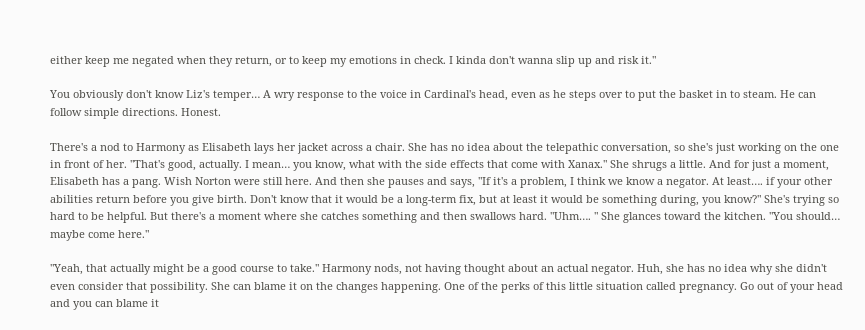either keep me negated when they return, or to keep my emotions in check. I kinda don't wanna slip up and risk it."

You obviously don't know Liz's temper… A wry response to the voice in Cardinal's head, even as he steps over to put the basket in to steam. He can follow simple directions. Honest.

There's a nod to Harmony as Elisabeth lays her jacket across a chair. She has no idea about the telepathic conversation, so she's just working on the one in front of her. "That's good, actually. I mean… you know, what with the side effects that come with Xanax." She shrugs a little. And for just a moment, Elisabeth has a pang. Wish Norton were still here. And then she pauses and says, "If it's a problem, I think we know a negator. At least…. if your other abilities return before you give birth. Don't know that it would be a long-term fix, but at least it would be something during, you know?" She's trying so hard to be helpful. But there's a moment where she catches something and then swallows hard. "Uhm…. " She glances toward the kitchen. "You should… maybe come here."

"Yeah, that actually might be a good course to take." Harmony nods, not having thought about an actual negator. Huh, she has no idea why she didn't even consider that possibility. She can blame it on the changes happening. One of the perks of this little situation called pregnancy. Go out of your head and you can blame it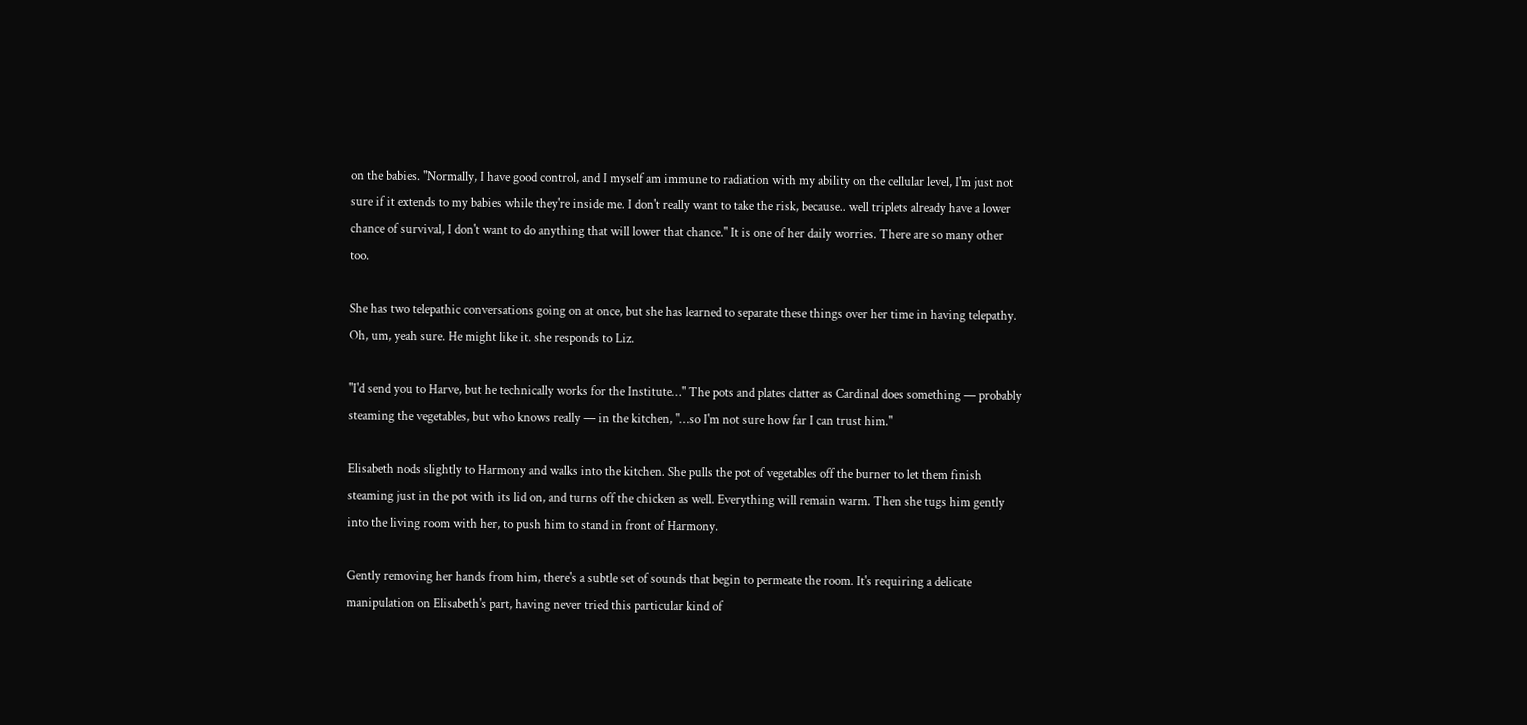on the babies. "Normally, I have good control, and I myself am immune to radiation with my ability on the cellular level, I'm just not sure if it extends to my babies while they're inside me. I don't really want to take the risk, because.. well triplets already have a lower chance of survival, I don't want to do anything that will lower that chance." It is one of her daily worries. There are so many other too.

She has two telepathic conversations going on at once, but she has learned to separate these things over her time in having telepathy. Oh, um, yeah sure. He might like it. she responds to Liz.

"I'd send you to Harve, but he technically works for the Institute…" The pots and plates clatter as Cardinal does something — probably steaming the vegetables, but who knows really — in the kitchen, "…so I'm not sure how far I can trust him."

Elisabeth nods slightly to Harmony and walks into the kitchen. She pulls the pot of vegetables off the burner to let them finish steaming just in the pot with its lid on, and turns off the chicken as well. Everything will remain warm. Then she tugs him gently into the living room with her, to push him to stand in front of Harmony.

Gently removing her hands from him, there's a subtle set of sounds that begin to permeate the room. It's requiring a delicate manipulation on Elisabeth's part, having never tried this particular kind of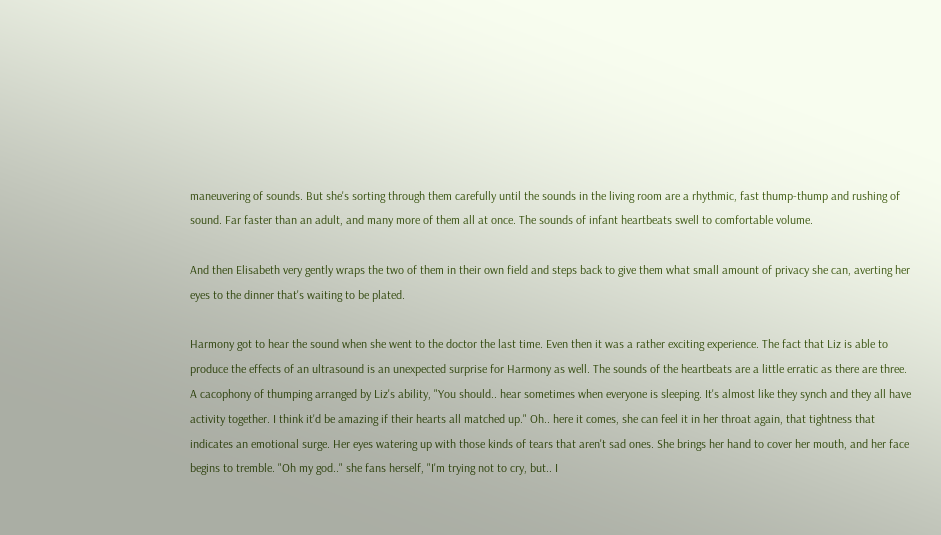maneuvering of sounds. But she's sorting through them carefully until the sounds in the living room are a rhythmic, fast thump-thump and rushing of sound. Far faster than an adult, and many more of them all at once. The sounds of infant heartbeats swell to comfortable volume.

And then Elisabeth very gently wraps the two of them in their own field and steps back to give them what small amount of privacy she can, averting her eyes to the dinner that's waiting to be plated.

Harmony got to hear the sound when she went to the doctor the last time. Even then it was a rather exciting experience. The fact that Liz is able to produce the effects of an ultrasound is an unexpected surprise for Harmony as well. The sounds of the heartbeats are a little erratic as there are three. A cacophony of thumping arranged by Liz's ability, "You should.. hear sometimes when everyone is sleeping. It's almost like they synch and they all have activity together. I think it'd be amazing if their hearts all matched up." Oh.. here it comes, she can feel it in her throat again, that tightness that indicates an emotional surge. Her eyes watering up with those kinds of tears that aren't sad ones. She brings her hand to cover her mouth, and her face begins to tremble. "Oh my god.." she fans herself, "I'm trying not to cry, but.. I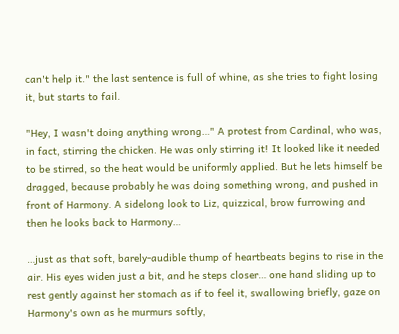can't help it." the last sentence is full of whine, as she tries to fight losing it, but starts to fail.

"Hey, I wasn't doing anything wrong…" A protest from Cardinal, who was, in fact, stirring the chicken. He was only stirring it! It looked like it needed to be stirred, so the heat would be uniformly applied. But he lets himself be dragged, because probably he was doing something wrong, and pushed in front of Harmony. A sidelong look to Liz, quizzical, brow furrowing and then he looks back to Harmony…

…just as that soft, barely-audible thump of heartbeats begins to rise in the air. His eyes widen just a bit, and he steps closer… one hand sliding up to rest gently against her stomach as if to feel it, swallowing briefly, gaze on Harmony's own as he murmurs softly,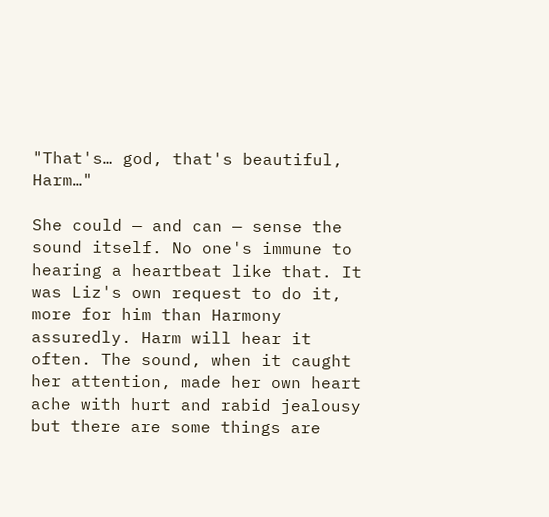"That's… god, that's beautiful, Harm…"

She could — and can — sense the sound itself. No one's immune to hearing a heartbeat like that. It was Liz's own request to do it, more for him than Harmony assuredly. Harm will hear it often. The sound, when it caught her attention, made her own heart ache with hurt and rabid jealousy but there are some things are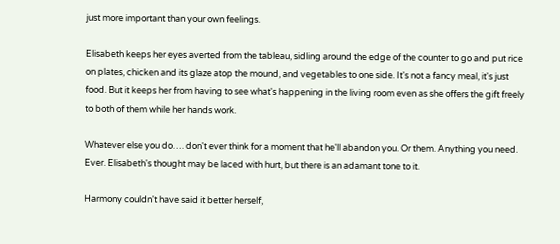just more important than your own feelings.

Elisabeth keeps her eyes averted from the tableau, sidling around the edge of the counter to go and put rice on plates, chicken and its glaze atop the mound, and vegetables to one side. It's not a fancy meal, it's just food. But it keeps her from having to see what's happening in the living room even as she offers the gift freely to both of them while her hands work.

Whatever else you do…. don't ever think for a moment that he'll abandon you. Or them. Anything you need. Ever. Elisabeth's thought may be laced with hurt, but there is an adamant tone to it.

Harmony couldn't have said it better herself,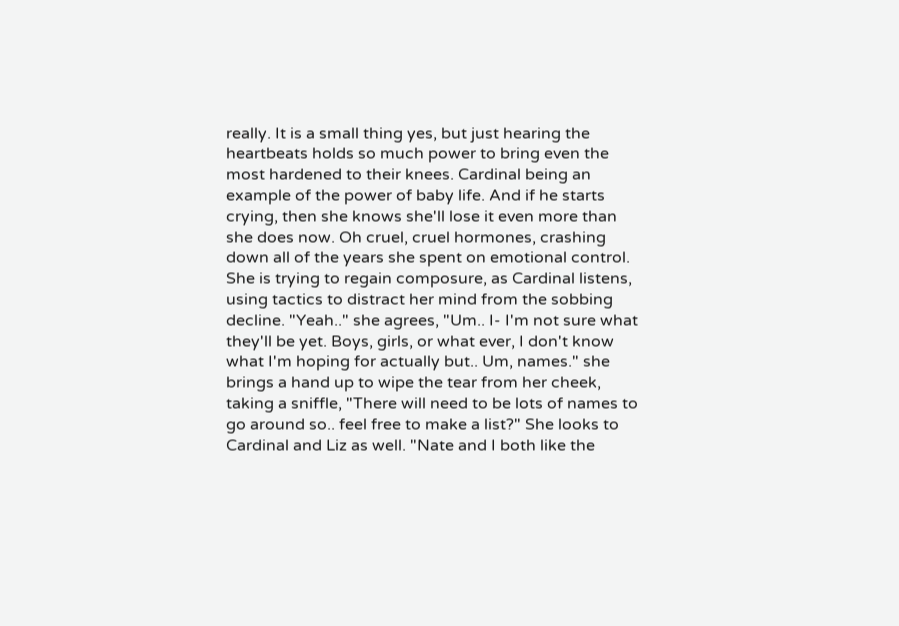really. It is a small thing yes, but just hearing the heartbeats holds so much power to bring even the most hardened to their knees. Cardinal being an example of the power of baby life. And if he starts crying, then she knows she'll lose it even more than she does now. Oh cruel, cruel hormones, crashing down all of the years she spent on emotional control. She is trying to regain composure, as Cardinal listens, using tactics to distract her mind from the sobbing decline. "Yeah.." she agrees, "Um.. I- I'm not sure what they'll be yet. Boys, girls, or what ever, I don't know what I'm hoping for actually but.. Um, names." she brings a hand up to wipe the tear from her cheek, taking a sniffle, "There will need to be lots of names to go around so.. feel free to make a list?" She looks to Cardinal and Liz as well. "Nate and I both like the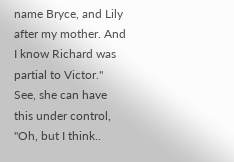name Bryce, and Lily after my mother. And I know Richard was partial to Victor." See, she can have this under control, "Oh, but I think..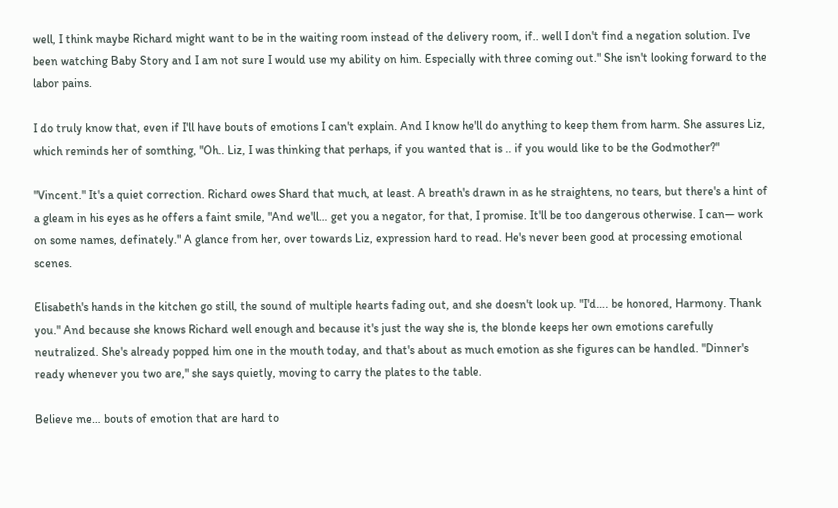well, I think maybe Richard might want to be in the waiting room instead of the delivery room, if.. well I don't find a negation solution. I've been watching Baby Story and I am not sure I would use my ability on him. Especially with three coming out." She isn't looking forward to the labor pains.

I do truly know that, even if I'll have bouts of emotions I can't explain. And I know he'll do anything to keep them from harm. She assures Liz, which reminds her of somthing, "Oh.. Liz, I was thinking that perhaps, if you wanted that is .. if you would like to be the Godmother?"

"Vincent." It's a quiet correction. Richard owes Shard that much, at least. A breath's drawn in as he straightens, no tears, but there's a hint of a gleam in his eyes as he offers a faint smile, "And we'll… get you a negator, for that, I promise. It'll be too dangerous otherwise. I can— work on some names, definately." A glance from her, over towards Liz, expression hard to read. He's never been good at processing emotional scenes.

Elisabeth's hands in the kitchen go still, the sound of multiple hearts fading out, and she doesn't look up. "I'd…. be honored, Harmony. Thank you." And because she knows Richard well enough and because it's just the way she is, the blonde keeps her own emotions carefully neutralized. She's already popped him one in the mouth today, and that's about as much emotion as she figures can be handled. "Dinner's ready whenever you two are," she says quietly, moving to carry the plates to the table.

Believe me… bouts of emotion that are hard to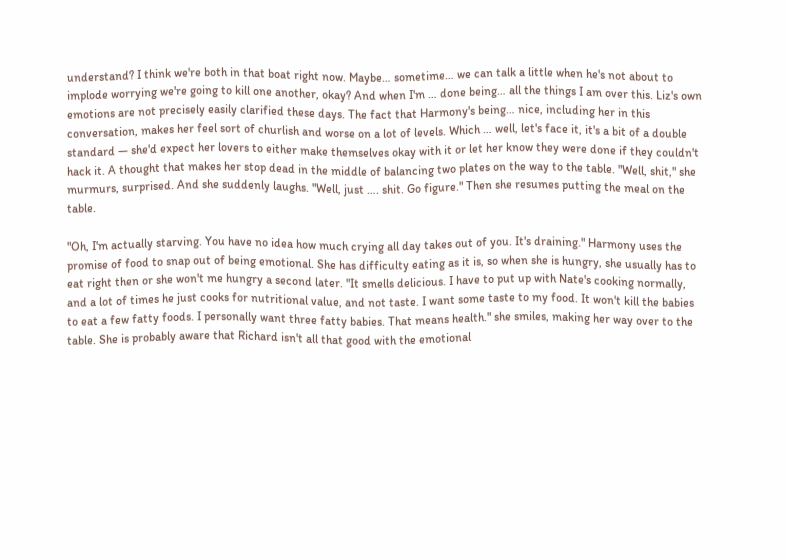understand? I think we're both in that boat right now. Maybe… sometime… we can talk a little when he's not about to implode worrying we're going to kill one another, okay? And when I'm … done being… all the things I am over this. Liz's own emotions are not precisely easily clarified these days. The fact that Harmony's being… nice, including her in this conversation, makes her feel sort of churlish and worse on a lot of levels. Which … well, let's face it, it's a bit of a double standard — she'd expect her lovers to either make themselves okay with it or let her know they were done if they couldn't hack it. A thought that makes her stop dead in the middle of balancing two plates on the way to the table. "Well, shit," she murmurs, surprised. And she suddenly laughs. "Well, just …. shit. Go figure." Then she resumes putting the meal on the table.

"Oh, I'm actually starving. You have no idea how much crying all day takes out of you. It's draining." Harmony uses the promise of food to snap out of being emotional. She has difficulty eating as it is, so when she is hungry, she usually has to eat right then or she won't me hungry a second later. "It smells delicious. I have to put up with Nate's cooking normally, and a lot of times he just cooks for nutritional value, and not taste. I want some taste to my food. It won't kill the babies to eat a few fatty foods. I personally want three fatty babies. That means health." she smiles, making her way over to the table. She is probably aware that Richard isn't all that good with the emotional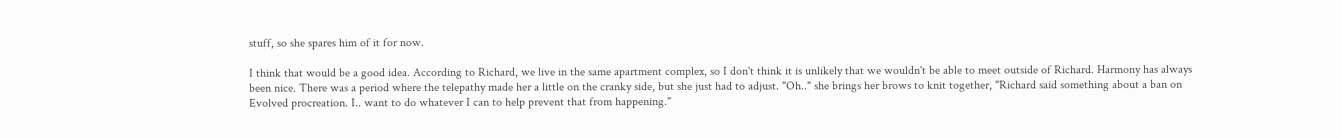stuff, so she spares him of it for now.

I think that would be a good idea. According to Richard, we live in the same apartment complex, so I don't think it is unlikely that we wouldn't be able to meet outside of Richard. Harmony has always been nice. There was a period where the telepathy made her a little on the cranky side, but she just had to adjust. "Oh.." she brings her brows to knit together, "Richard said something about a ban on Evolved procreation. I.. want to do whatever I can to help prevent that from happening."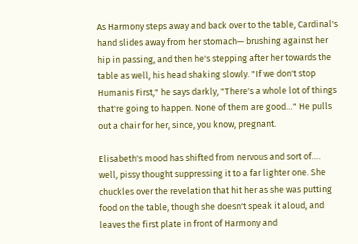As Harmony steps away and back over to the table, Cardinal's hand slides away from her stomach— brushing against her hip in passing, and then he's stepping after her towards the table as well, his head shaking slowly. "If we don't stop Humanis First," he says darkly, "There's a whole lot of things that're going to happen. None of them are good…" He pulls out a chair for her, since, you know, pregnant.

Elisabeth's mood has shifted from nervous and sort of…. well, pissy thought suppressing it to a far lighter one. She chuckles over the revelation that hit her as she was putting food on the table, though she doesn't speak it aloud, and leaves the first plate in front of Harmony and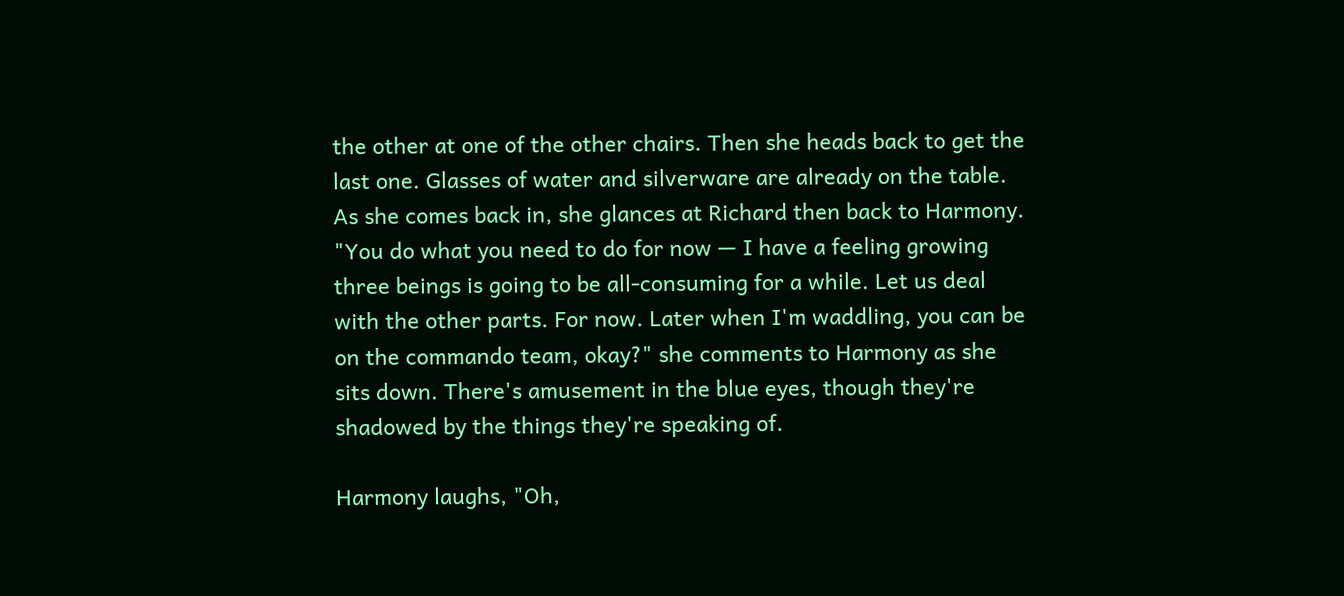the other at one of the other chairs. Then she heads back to get the last one. Glasses of water and silverware are already on the table. As she comes back in, she glances at Richard then back to Harmony. "You do what you need to do for now — I have a feeling growing three beings is going to be all-consuming for a while. Let us deal with the other parts. For now. Later when I'm waddling, you can be on the commando team, okay?" she comments to Harmony as she sits down. There's amusement in the blue eyes, though they're shadowed by the things they're speaking of.

Harmony laughs, "Oh,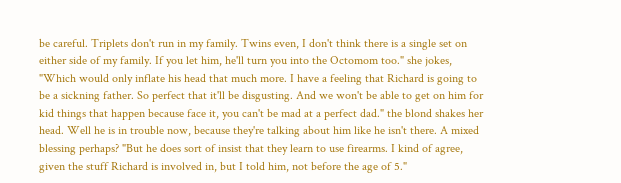be careful. Triplets don't run in my family. Twins even, I don't think there is a single set on either side of my family. If you let him, he'll turn you into the Octomom too." she jokes, "Which would only inflate his head that much more. I have a feeling that Richard is going to be a sickning father. So perfect that it'll be disgusting. And we won't be able to get on him for kid things that happen because face it, you can't be mad at a perfect dad." the blond shakes her head. Well he is in trouble now, because they're talking about him like he isn't there. A mixed blessing perhaps? "But he does sort of insist that they learn to use firearms. I kind of agree, given the stuff Richard is involved in, but I told him, not before the age of 5."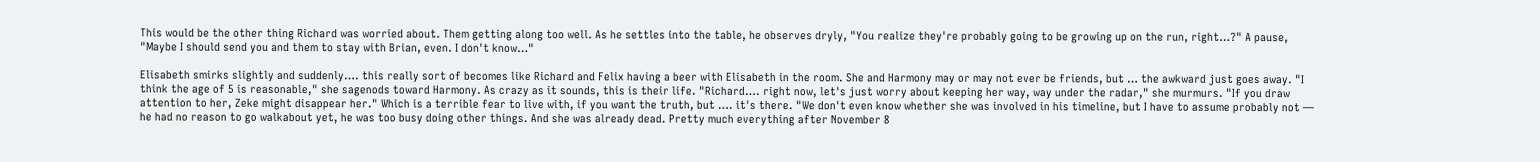This would be the other thing Richard was worried about. Them getting along too well. As he settles into the table, he observes dryly, "You realize they're probably going to be growing up on the run, right…?" A pause, "Maybe I should send you and them to stay with Brian, even. I don't know…"

Elisabeth smirks slightly and suddenly…. this really sort of becomes like Richard and Felix having a beer with Elisabeth in the room. She and Harmony may or may not ever be friends, but … the awkward just goes away. "I think the age of 5 is reasonable," she sagenods toward Harmony. As crazy as it sounds, this is their life. "Richard…. right now, let's just worry about keeping her way, way under the radar," she murmurs. "If you draw attention to her, Zeke might disappear her." Which is a terrible fear to live with, if you want the truth, but …. it's there. "We don't even know whether she was involved in his timeline, but I have to assume probably not — he had no reason to go walkabout yet, he was too busy doing other things. And she was already dead. Pretty much everything after November 8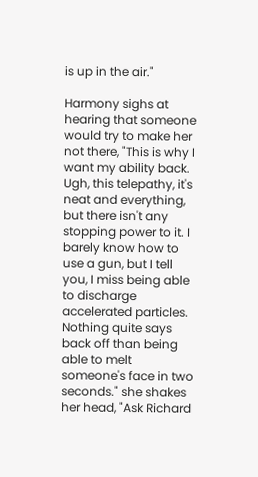is up in the air."

Harmony sighs at hearing that someone would try to make her not there, "This is why I want my ability back. Ugh, this telepathy, it's neat and everything, but there isn't any stopping power to it. I barely know how to use a gun, but I tell you, I miss being able to discharge accelerated particles. Nothing quite says back off than being able to melt someone's face in two seconds." she shakes her head, "Ask Richard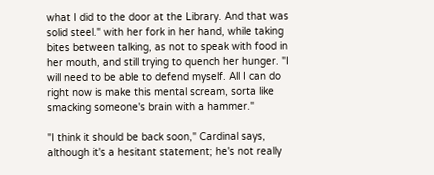what I did to the door at the Library. And that was solid steel." with her fork in her hand, while taking bites between talking, as not to speak with food in her mouth, and still trying to quench her hunger. "I will need to be able to defend myself. All I can do right now is make this mental scream, sorta like smacking someone's brain with a hammer."

"I think it should be back soon," Cardinal says, although it's a hesitant statement; he's not really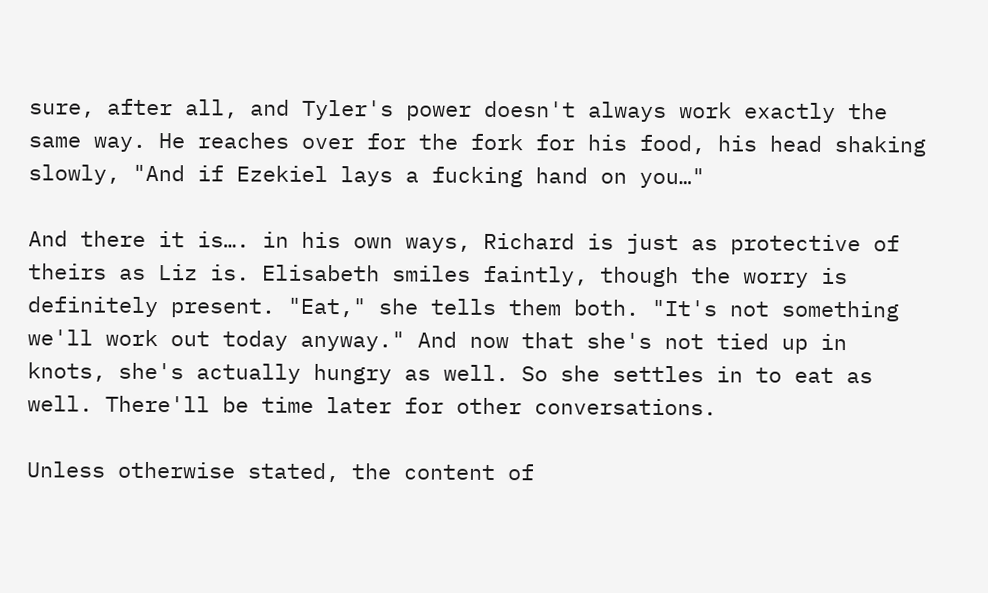sure, after all, and Tyler's power doesn't always work exactly the same way. He reaches over for the fork for his food, his head shaking slowly, "And if Ezekiel lays a fucking hand on you…"

And there it is…. in his own ways, Richard is just as protective of theirs as Liz is. Elisabeth smiles faintly, though the worry is definitely present. "Eat," she tells them both. "It's not something we'll work out today anyway." And now that she's not tied up in knots, she's actually hungry as well. So she settles in to eat as well. There'll be time later for other conversations.

Unless otherwise stated, the content of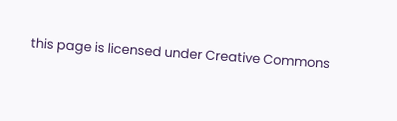this page is licensed under Creative Commons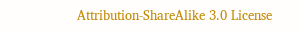Attribution-ShareAlike 3.0 License